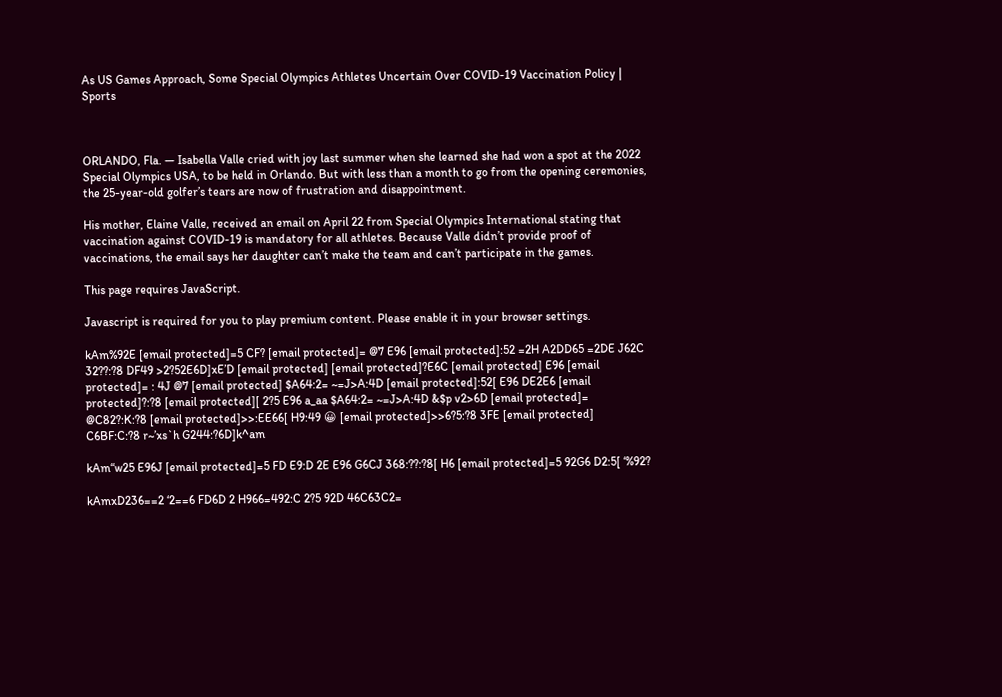As US Games Approach, Some Special Olympics Athletes Uncertain Over COVID-19 Vaccination Policy | Sports



ORLANDO, Fla. — Isabella Valle cried with joy last summer when she learned she had won a spot at the 2022 Special Olympics USA, to be held in Orlando. But with less than a month to go from the opening ceremonies, the 25-year-old golfer’s tears are now of frustration and disappointment.

His mother, Elaine Valle, received an email on April 22 from Special Olympics International stating that vaccination against COVID-19 is mandatory for all athletes. Because Valle didn’t provide proof of vaccinations, the email says her daughter can’t make the team and can’t participate in the games.

This page requires JavaScript.

Javascript is required for you to play premium content. Please enable it in your browser settings.

kAm%92E [email protected]=5 CF? [email protected]= @7 E96 [email protected]:52 =2H A2DD65 =2DE J62C 32??:?8 DF49 >2?52E6D]xE’D [email protected] [email protected]?E6C [email protected] E96 [email protected]= : 4J @7 [email protected] $A64:2= ~=J>A:4D [email protected]:52[ E96 DE2E6 [email protected]?:?8 [email protected][ 2?5 E96 a_aa $A64:2= ~=J>A:4D &$p v2>6D [email protected]= @C82?:K:?8 [email protected]>>:EE66[ H9:49 😀 [email protected]>>6?5:?8 3FE [email protected] C6BF:C:?8 r~’xs`h G244:?6D]k^am

kAm“w25 E96J [email protected]=5 FD E9:D 2E E96 G6CJ 368:??:?8[ H6 [email protected]=5 92G6 D2:5[ ‘%92?

kAmxD236==2 ‘2==6 FD6D 2 H966=492:C 2?5 92D 46C63C2=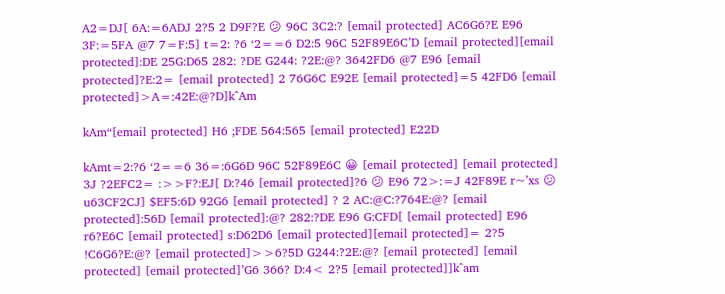A2=DJ[ 6A:=6ADJ 2?5 2 D9F?E 😕 96C 3C2:? [email protected] AC6G6?E E96 3F:=5FA @7 7=F:5] t=2: ?6 ‘2==6 D2:5 96C 52F89E6C’D [email protected][email protected]:DE 25G:D65 282: ?DE G244: ?2E:@? 3642FD6 @7 E96 [email protected]?E:2= [email protected] 2 76G6C E92E [email protected]=5 42FD6 [email protected]>A=:42E:@?D]k^Am

kAm“[email protected] H6 ;FDE 564:565 [email protected] E22D

kAmt=2:?6 ‘2==6 36=:6G6D 96C 52F89E6C 😀 [email protected] [email protected] 3J ?2EFC2= :>>F?:EJ[ D:?46 [email protected]?6 😕 E96 72>:=J 42F89E r~’xs 😕 u63CF2CJ] $EF5:6D 92G6 [email protected] ? 2 AC:@C:?764E:@? [email protected]:56D [email protected]:@? 282:?DE E96 G:CFD[ [email protected] E96 r6?E6C [email protected] s:D62D6 [email protected][email protected]= 2?5 !C6G6?E:@? [email protected]>>6?5D G244:?2E:@? [email protected] [email protected] [email protected]’G6 366? D:4< 2?5 [email protected]]k^am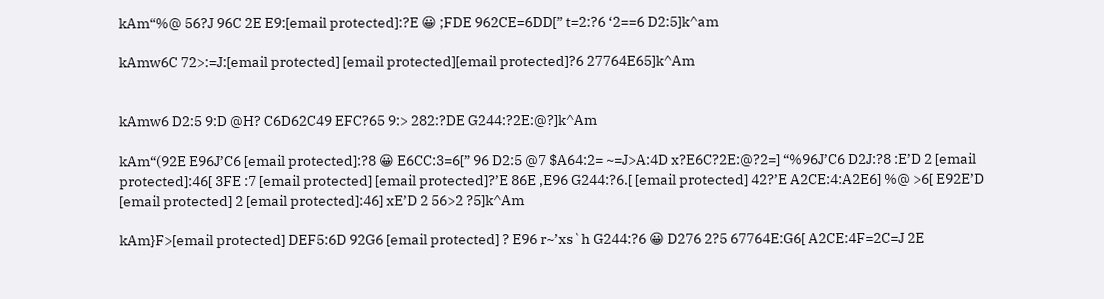kAm“%@ 56?J 96C 2E E9:[email protected]:?E 😀 ;FDE 962CE=6DD[” t=2:?6 ‘2==6 D2:5]k^am

kAmw6C 72>:=J:[email protected] [email protected][email protected]?6 27764E65]k^Am


kAmw6 D2:5 9:D @H? C6D62C49 EFC?65 9:> 282:?DE G244:?2E:@?]k^Am

kAm“(92E E96J’C6 [email protected]:?8 😀 E6CC:3=6[” 96 D2:5 @7 $A64:2= ~=J>A:4D x?E6C?2E:@?2=] “%96J’C6 D2J:?8 :E’D 2 [email protected]:46[ 3FE :7 [email protected] [email protected]?’E 86E ,E96 G244:?6.[ [email protected] 42?’E A2CE:4:A2E6] %@ >6[ E92E’D [email protected] 2 [email protected]:46] xE’D 2 56>2 ?5]k^Am

kAm}F>[email protected] DEF5:6D 92G6 [email protected] ? E96 r~’xs`h G244:?6 😀 D276 2?5 67764E:G6[ A2CE:4F=2C=J 2E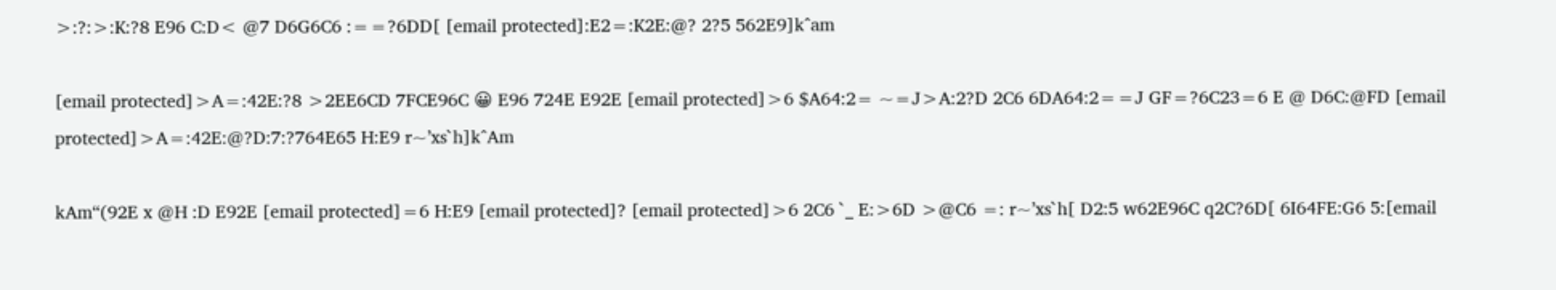>:?:>:K:?8 E96 C:D< @7 D6G6C6 :==?6DD[ [email protected]:E2=:K2E:@? 2?5 562E9]k^am

[email protected]>A=:42E:?8 >2EE6CD 7FCE96C 😀 E96 724E E92E [email protected]>6 $A64:2= ~=J>A:2?D 2C6 6DA64:2==J GF=?6C23=6 E @ D6C:@FD [email protected]>A=:42E:@?D:7:?764E65 H:E9 r~’xs`h]k^Am

kAm“(92E x @H :D E92E [email protected]=6 H:E9 [email protected]? [email protected]>6 2C6 `_ E:>6D >@C6 =: r~’xs`h[ D2:5 w62E96C q2C?6D[ 6I64FE:G6 5:[email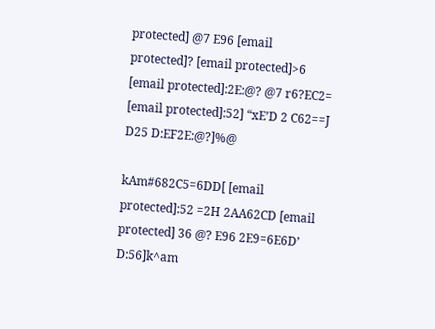protected] @7 E96 [email protected]? [email protected]>6 [email protected]:2E:@? @7 r6?EC2= [email protected]:52] “xE’D 2 C62==J D25 D:EF2E:@?]%@

kAm#682C5=6DD[ [email protected]:52 =2H 2AA62CD [email protected] 36 @? E96 2E9=6E6D’ D:56]k^am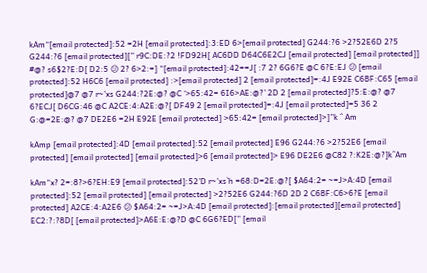kAm“[email protected]:52 =2H [email protected]:3:ED 6>[email protected] G244:?6 >2?52E6D 2?5 G244:?6 [email protected][” r9C:DE:?2 !FD92H[ AC6DD D64C6E2CJ [email protected] [email protected]] #@? s6$2?E:D[ D2:5 😕 2? 6>2:=] “[email protected]:42==J[ :7 2? 6G6?E @C 6?E:EJ 😕 [email protected]:52 H6C6 [email protected] :>[email protected] 2 [email protected]=:4J E92E C6BF:C65 [email protected]@7 @7 r~’xs G244:?2E:@? @C ‘>65:42= 6I6>AE:@?’ 2D 2 [email protected]?5:E:@? @7 6?ECJ[ D6CG:46 @C A2CE:4:A2E:@?[ DF49 2 [email protected]=:4J [email protected]=5 36 2 G:@=2E:@? @7 DE2E6 =2H E92E [email protected] >65:42= [email protected]>]”k ^ Am

kAmp [email protected]:4D [email protected]:52 [email protected] E96 G244:?6 >2?52E6 [email protected] [email protected] [email protected]>6 [email protected]> E96 DE2E6 @C82 ?:K2E:@?]k^Am

kAm“x? 2=:8?>6?EH:E9 [email protected]:52’D r~’xs`h =68:D=2E:@?[ $A64:2= ~=J>A:4D [email protected]:52 [email protected] [email protected] >2?52E6 G244:?6D 2D 2 C6BF:C6>6?E [email protected] A2CE:4:A2E6 😕 $A64:2= ~=J>A:4D [email protected]:[email protected][email protected] EC2:?:?8D[ [email protected]>A6E:E:@?D @C 6G6?ED[” [email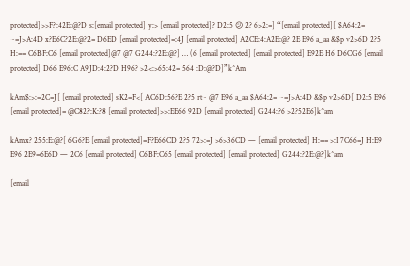protected]>>F?:42E:@?D s:[email protected] y:> [email protected]? D2:5 😕 2? 6>2:=] “[email protected][ $A64:2= ~=J>A:4D x?E6C?2E:@?2= D6ED [email protected]=:4J [email protected] A2CE:4:A2E:@? 2E E96 a_aa &$p v2>6D 2?5 H:== C6BF:C6 [email protected]@7 @7 G244:?2E:@?] … (6 [email protected] [email protected] E92E H6 D6CG6 [email protected] D66 E96:C A9JD:4:2?D H96? >2<:>65:42= 564 :D:@?D]”k^Am

kAm$:>:=2C=J[ [email protected] sK2=F<[ AC6D:56?E 2?5 rt~ @7 E96 a_aa $A64:2= ~=J>A:4D &$p v2>6D[ D2:5 E96 [email protected]= @C82?:K:?8 [email protected]>>:EE66 92D [email protected] G244:?6 >2?52E6]k^am

kAmx? 255:E:@?[ 6G6?E [email protected]=F?E66CD 2?5 72>:=J >6>36CD — [email protected] H:== >:I 7C66=J H:E9 E96 2E9=6E6D — 2C6 [email protected] C6BF:C65 [email protected] [email protected] G244:?2E:@?]k^am

[email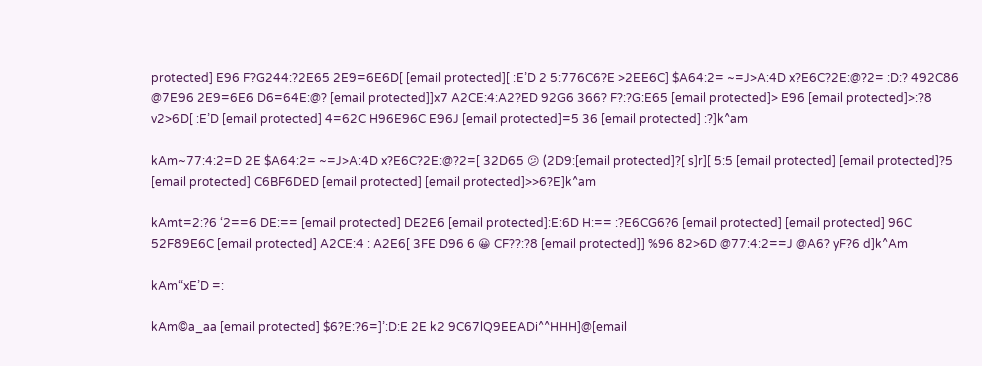protected] E96 F?G244:?2E65 2E9=6E6D[ [email protected][ :E’D 2 5:776C6?E >2EE6C] $A64:2= ~=J>A:4D x?E6C?2E:@?2= :D:? 492C86 @7E96 2E9=6E6 D6=64E:@? [email protected]]x7 A2CE:4:A2?ED 92G6 366? F?:?G:E65 [email protected]> E96 [email protected]>:?8 v2>6D[ :E’D [email protected] 4=62C H96E96C E96J [email protected]=5 36 [email protected] :?]k^am

kAm~77:4:2=D 2E $A64:2= ~=J>A:4D x?E6C?2E:@?2=[ 32D65 😕 (2D9:[email protected]?[ s]r][ 5:5 [email protected] [email protected]?5 [email protected] C6BF6DED [email protected] [email protected]>>6?E]k^am

kAmt=2:?6 ‘2==6 DE:== [email protected] DE2E6 [email protected]:E:6D H:== :?E6CG6?6 [email protected] [email protected] 96C 52F89E6C [email protected] A2CE:4 : A2E6[ 3FE D96 6 😀 CF??:?8 [email protected]] %96 82>6D @77:4:2==J @A6? yF?6 d]k^Am

kAm“xE’D =:

kAm©a_aa [email protected] $6?E:?6=]’:D:E 2E k2 9C67lQ9EEADi^^HHH]@[email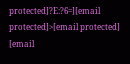protected]?E:?6=][email protected]>[email protected] [email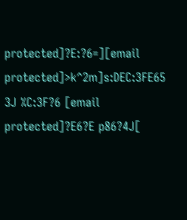protected]?E:?6=][email protected]>k^2m]s:DEC:3FE65 3J %C:3F?6 [email protected]?E6?E p86?4J[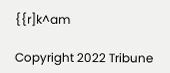{{r]k^am

Copyright 2022 Tribune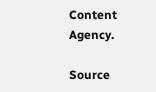Content Agency.

Source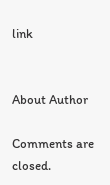link


About Author

Comments are closed.